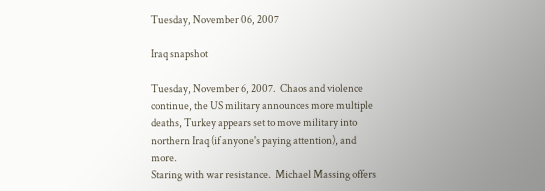Tuesday, November 06, 2007

Iraq snapshot

Tuesday, November 6, 2007.  Chaos and violence continue, the US military announces more multiple deaths, Turkey appears set to move military into northern Iraq (if anyone's paying attention), and more.
Staring with war resistance.  Michael Massing offers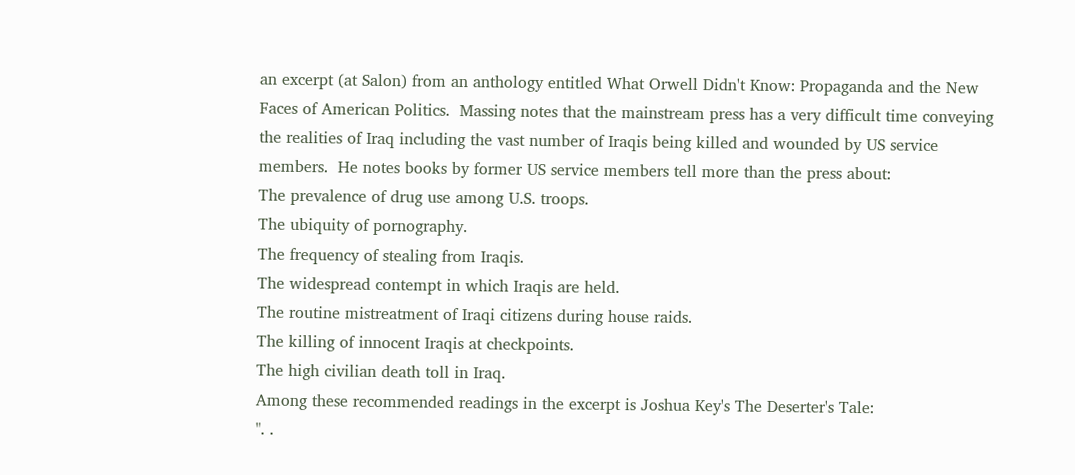an excerpt (at Salon) from an anthology entitled What Orwell Didn't Know: Propaganda and the New Faces of American Politics.  Massing notes that the mainstream press has a very difficult time conveying the realities of Iraq including the vast number of Iraqis being killed and wounded by US service members.  He notes books by former US service members tell more than the press about:
The prevalence of drug use among U.S. troops.
The ubiquity of pornography.
The frequency of stealing from Iraqis.
The widespread contempt in which Iraqis are held.
The routine mistreatment of Iraqi citizens during house raids.
The killing of innocent Iraqis at checkpoints.
The high civilian death toll in Iraq.
Among these recommended readings in the excerpt is Joshua Key's The Deserter's Tale:
". .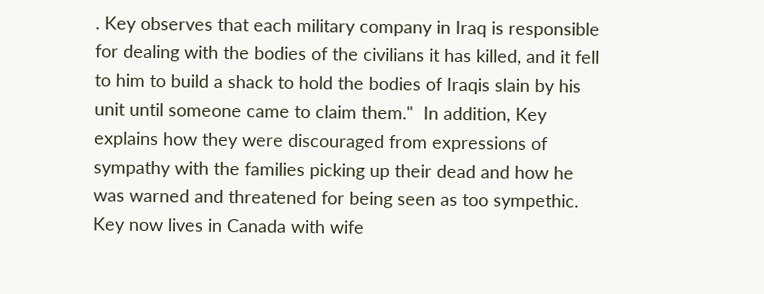. Key observes that each military company in Iraq is responsible for dealing with the bodies of the civilians it has killed, and it fell to him to build a shack to hold the bodies of Iraqis slain by his unit until someone came to claim them."  In addition, Key explains how they were discouraged from expressions of sympathy with the families picking up their dead and how he was warned and threatened for being seen as too sympethic.  Key now lives in Canada with wife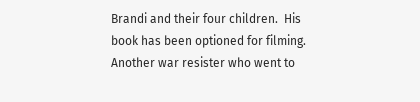Brandi and their four children.  His book has been optioned for filming.
Another war resister who went to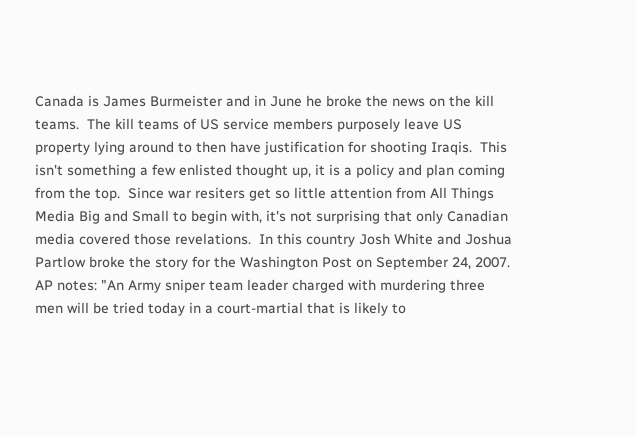Canada is James Burmeister and in June he broke the news on the kill teams.  The kill teams of US service members purposely leave US property lying around to then have justification for shooting Iraqis.  This isn't something a few enlisted thought up, it is a policy and plan coming from the top.  Since war resiters get so little attention from All Things Media Big and Small to begin with, it's not surprising that only Canadian media covered those revelations.  In this country Josh White and Joshua Partlow broke the story for the Washington Post on September 24, 2007. AP notes: "An Army sniper team leader charged with murdering three men will be tried today in a court-martial that is likely to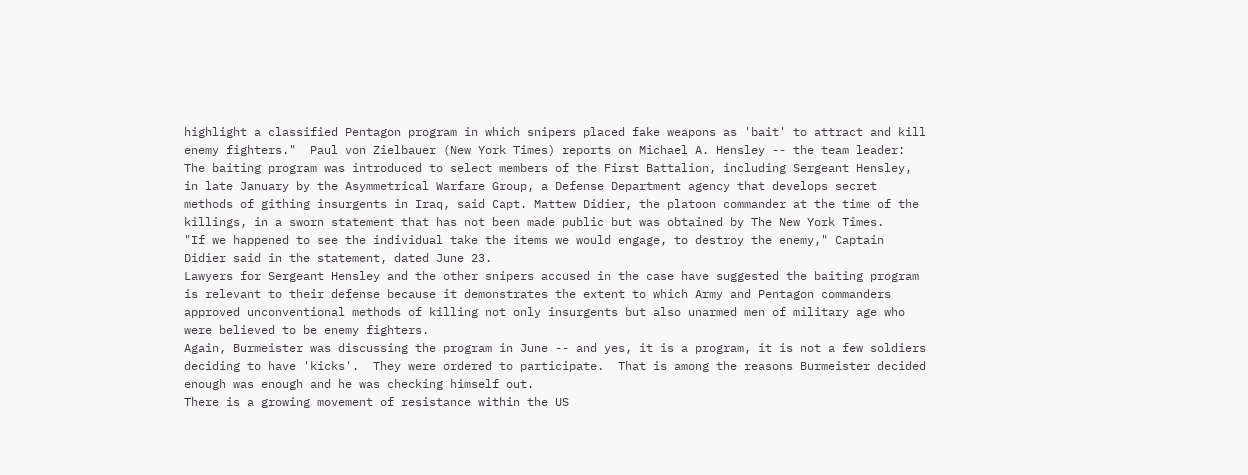highlight a classified Pentagon program in which snipers placed fake weapons as 'bait' to attract and kill enemy fighters."  Paul von Zielbauer (New York Times) reports on Michael A. Hensley -- the team leader:
The baiting program was introduced to select members of the First Battalion, including Sergeant Hensley, in late January by the Asymmetrical Warfare Group, a Defense Department agency that develops secret methods of githing insurgents in Iraq, said Capt. Mattew Didier, the platoon commander at the time of the killings, in a sworn statement that has not been made public but was obtained by The New York Times.
"If we happened to see the individual take the items we would engage, to destroy the enemy," Captain Didier said in the statement, dated June 23.
Lawyers for Sergeant Hensley and the other snipers accused in the case have suggested the baiting program is relevant to their defense because it demonstrates the extent to which Army and Pentagon commanders approved unconventional methods of killing not only insurgents but also unarmed men of military age who were believed to be enemy fighters.
Again, Burmeister was discussing the program in June -- and yes, it is a program, it is not a few soldiers deciding to have 'kicks'.  They were ordered to participate.  That is among the reasons Burmeister decided enough was enough and he was checking himself out.
There is a growing movement of resistance within the US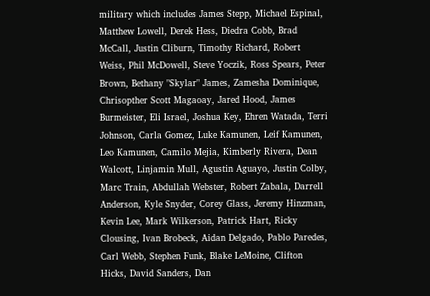military which includes James Stepp, Michael Espinal, Matthew Lowell, Derek Hess, Diedra Cobb, Brad McCall, Justin Cliburn, Timothy Richard, Robert Weiss, Phil McDowell, Steve Yoczik, Ross Spears, Peter Brown, Bethany "Skylar" James, Zamesha Dominique, Chrisopther Scott Magaoay, Jared Hood, James Burmeister, Eli Israel, Joshua Key, Ehren Watada, Terri Johnson, Carla Gomez, Luke Kamunen, Leif Kamunen, Leo Kamunen, Camilo Mejia, Kimberly Rivera, Dean Walcott, Linjamin Mull, Agustin Aguayo, Justin Colby, Marc Train, Abdullah Webster, Robert Zabala, Darrell Anderson, Kyle Snyder, Corey Glass, Jeremy Hinzman, Kevin Lee, Mark Wilkerson, Patrick Hart, Ricky Clousing, Ivan Brobeck, Aidan Delgado, Pablo Paredes, Carl Webb, Stephen Funk, Blake LeMoine, Clifton Hicks, David Sanders, Dan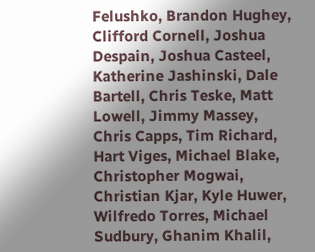Felushko, Brandon Hughey, Clifford Cornell, Joshua Despain, Joshua Casteel, Katherine Jashinski, Dale Bartell, Chris Teske, Matt Lowell, Jimmy Massey, Chris Capps, Tim Richard, Hart Viges, Michael Blake, Christopher Mogwai, Christian Kjar, Kyle Huwer, Wilfredo Torres, Michael Sudbury, Ghanim Khalil,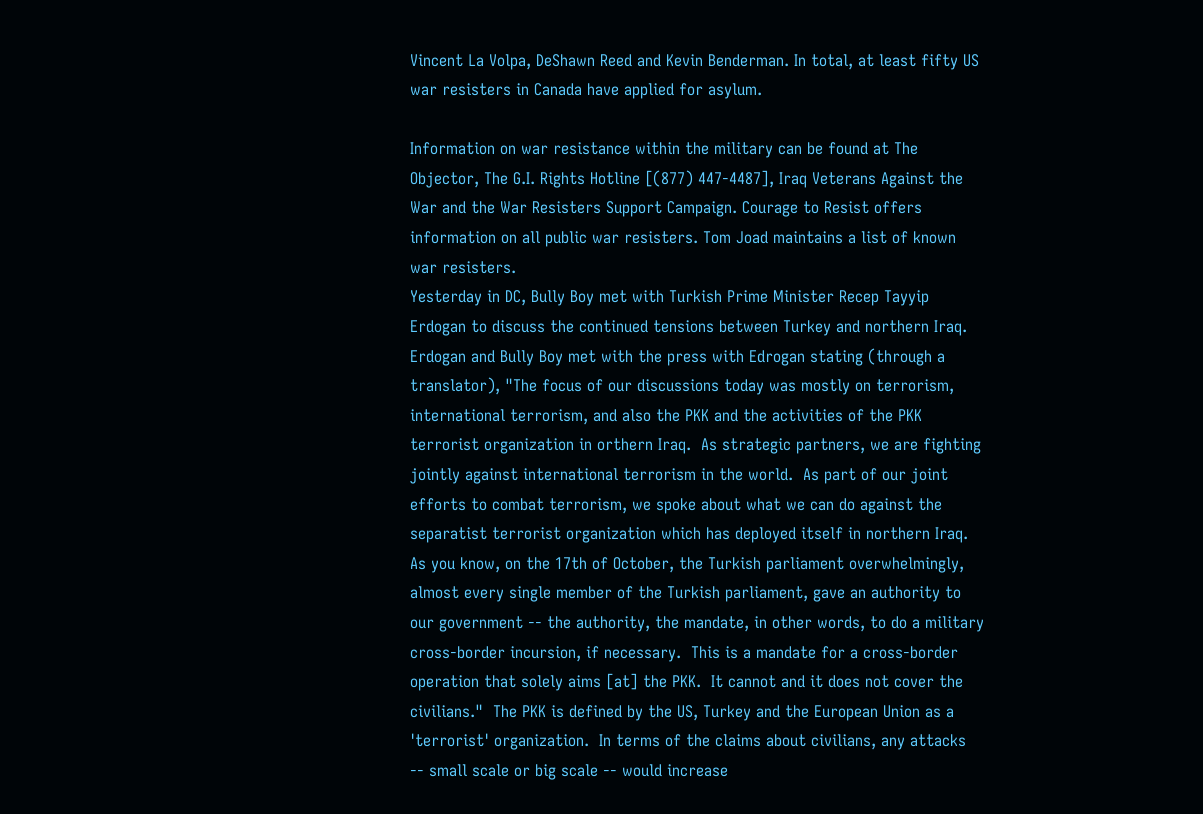Vincent La Volpa, DeShawn Reed and Kevin Benderman. In total, at least fifty US war resisters in Canada have applied for asylum.

Information on war resistance within the military can be found at The Objector, The G.I. Rights Hotline [(877) 447-4487], Iraq Veterans Against the War and the War Resisters Support Campaign. Courage to Resist offers information on all public war resisters. Tom Joad maintains a list of known war resisters.
Yesterday in DC, Bully Boy met with Turkish Prime Minister Recep Tayyip Erdogan to discuss the continued tensions between Turkey and northern Iraq.  Erdogan and Bully Boy met with the press with Edrogan stating (through a translator), "The focus of our discussions today was mostly on terrorism, international terrorism, and also the PKK and the activities of the PKK terrorist organization in orthern Iraq.  As strategic partners, we are fighting jointly against international terrorism in the world.  As part of our joint efforts to combat terrorism, we spoke about what we can do against the separatist terrorist organization which has deployed itself in northern Iraq.  As you know, on the 17th of October, the Turkish parliament overwhelmingly, almost every single member of the Turkish parliament, gave an authority to our government -- the authority, the mandate, in other words, to do a military cross-border incursion, if necessary.  This is a mandate for a cross-border operation that solely aims [at] the PKK.  It cannot and it does not cover the civilians."  The PKK is defined by the US, Turkey and the European Union as a 'terrorist' organization.  In terms of the claims about civilians, any attacks -- small scale or big scale -- would increase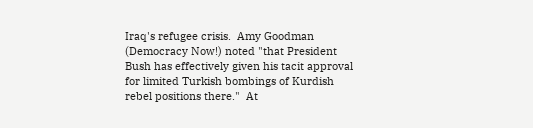Iraq's refugee crisis.  Amy Goodman (Democracy Now!) noted "that President Bush has effectively given his tacit approval for limited Turkish bombings of Kurdish rebel positions there."  At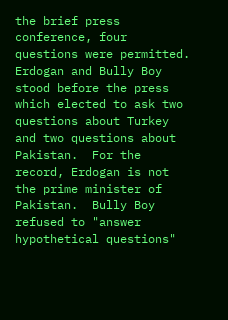the brief press conference, four questions were permitted.  Erdogan and Bully Boy stood before the press which elected to ask two questions about Turkey and two questions about Pakistan.  For the record, Erdogan is not the prime minister of Pakistan.  Bully Boy refused to "answer hypothetical questions"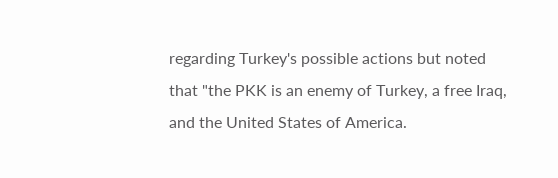regarding Turkey's possible actions but noted that "the PKK is an enemy of Turkey, a free Iraq, and the United States of America.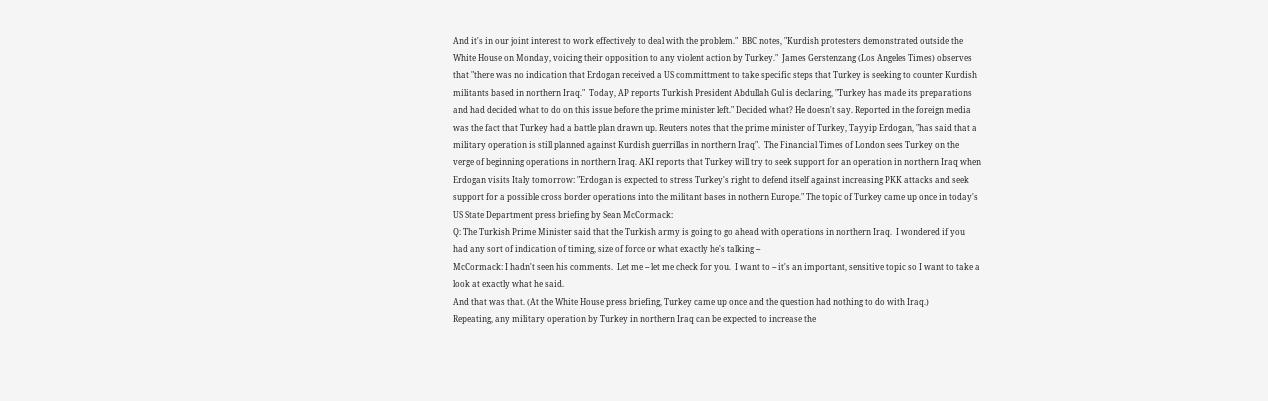And it's in our joint interest to work effectively to deal with the problem."  BBC notes, "Kurdish protesters demonstrated outside the White House on Monday, voicing their opposition to any violent action by Turkey."  James Gerstenzang (Los Angeles Times) observes that "there was no indication that Erdogan received a US committment to take specific steps that Turkey is seeking to counter Kurdish militants based in northern Iraq."  Today, AP reports Turkish President Abdullah Gul is declaring, "Turkey has made its preparations and had decided what to do on this issue before the prime minister left." Decided what? He doesn't say. Reported in the foreign media was the fact that Turkey had a battle plan drawn up. Reuters notes that the prime minister of Turkey, Tayyip Erdogan, "has said that a military operation is still planned against Kurdish guerrillas in northern Iraq".  The Financial Times of London sees Turkey on the verge of beginning operations in northern Iraq. AKI reports that Turkey will try to seek support for an operation in northern Iraq when Erdogan visits Italy tomorrow: "Erdogan is expected to stress Turkey's right to defend itself against increasing PKK attacks and seek support for a possible cross border operations into the militant bases in nothern Europe." The topic of Turkey came up once in today's US State Department press briefing by Sean McCormack:
Q: The Turkish Prime Minister said that the Turkish army is going to go ahead with operations in northern Iraq.  I wondered if you had any sort of indication of timing, size of force or what exactly he's talking --
McCormack: I hadn't seen his comments.  Let me -- let me check for you.  I want to -- it's an important, sensitive topic so I want to take a look at exactly what he said.
And that was that. (At the White House press briefing, Turkey came up once and the question had nothing to do with Iraq.)
Repeating, any military operation by Turkey in northern Iraq can be expected to increase the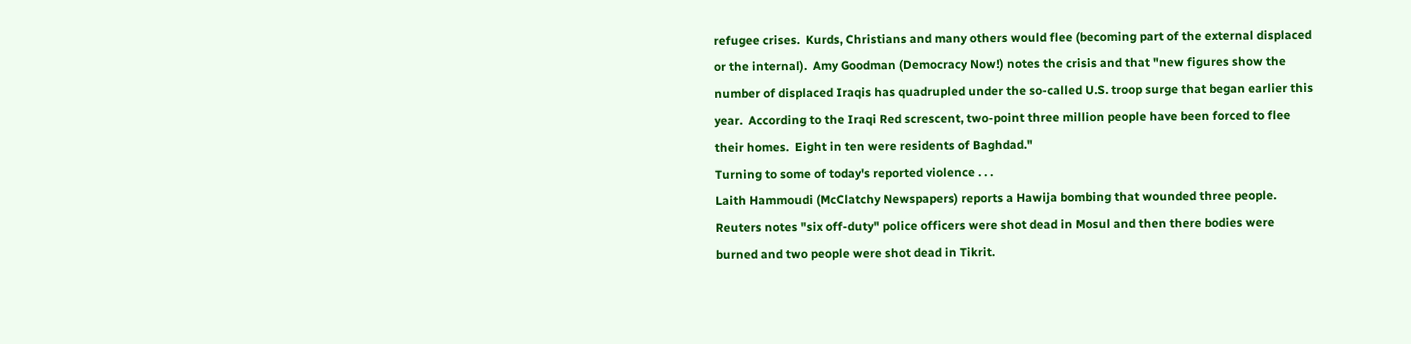refugee crises.  Kurds, Christians and many others would flee (becoming part of the external displaced or the internal).  Amy Goodman (Democracy Now!) notes the crisis and that "new figures show the number of displaced Iraqis has quadrupled under the so-called U.S. troop surge that began earlier this year.  According to the Iraqi Red screscent, two-point three million people have been forced to flee their homes.  Eight in ten were residents of Baghdad."
Turning to some of today's reported violence . . .
Laith Hammoudi (McClatchy Newspapers) reports a Hawija bombing that wounded three people.
Reuters notes "six off-duty" police officers were shot dead in Mosul and then there bodies were burned and two people were shot dead in Tikrit.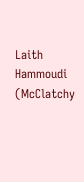Laith Hammoudi (McClatchy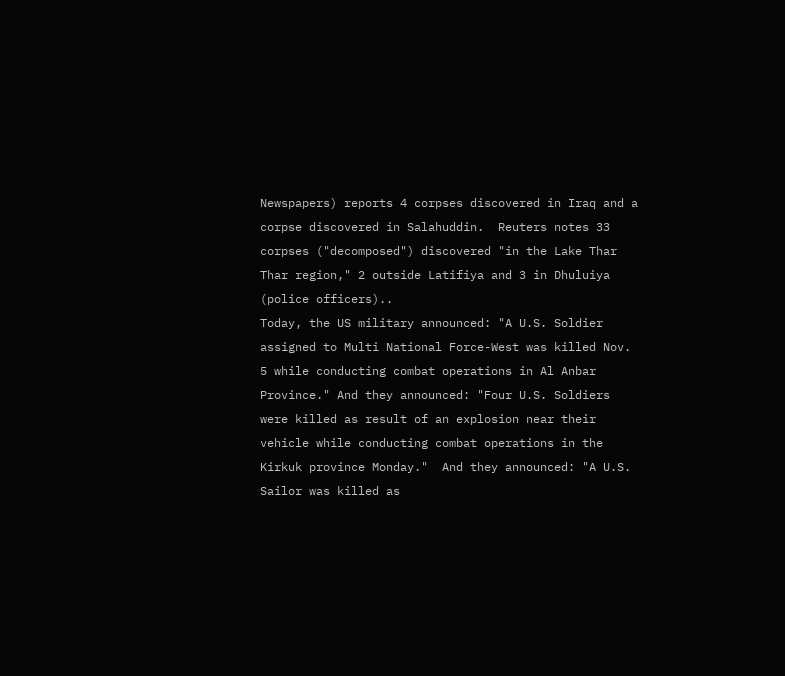Newspapers) reports 4 corpses discovered in Iraq and a corpse discovered in Salahuddin.  Reuters notes 33 corpses ("decomposed") discovered "in the Lake Thar Thar region," 2 outside Latifiya and 3 in Dhuluiya (police officers)..
Today, the US military announced: "A U.S. Soldier assigned to Multi National Force-West was killed Nov. 5 while conducting combat operations in Al Anbar Province." And they announced: "Four U.S. Soldiers were killed as result of an explosion near their vehicle while conducting combat operations in the Kirkuk province Monday."  And they announced: "A U.S. Sailor was killed as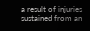a result of injuries sustained from an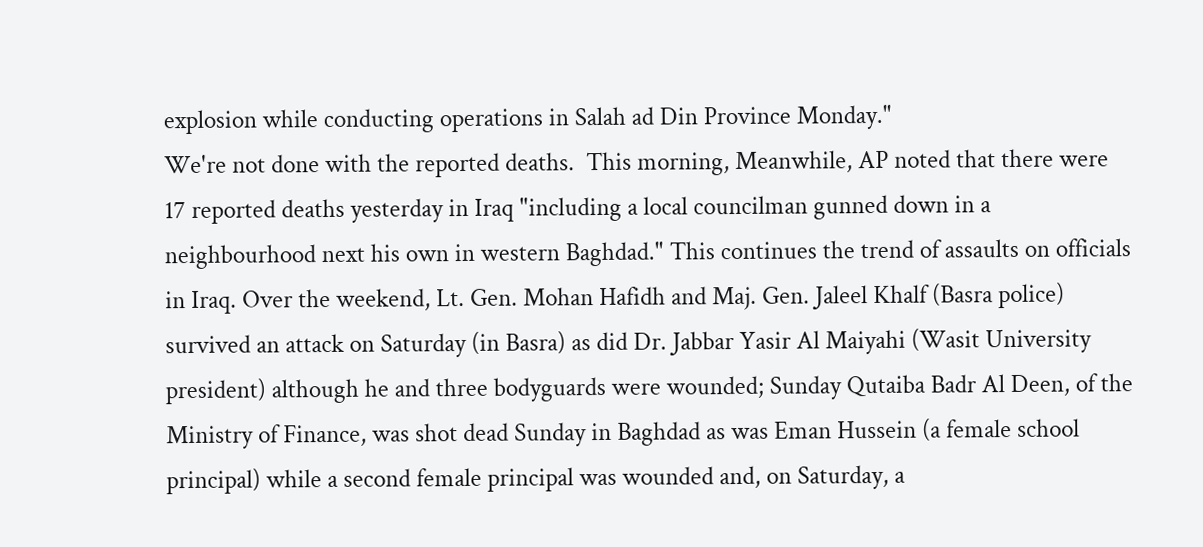explosion while conducting operations in Salah ad Din Province Monday."
We're not done with the reported deaths.  This morning, Meanwhile, AP noted that there were 17 reported deaths yesterday in Iraq "including a local councilman gunned down in a neighbourhood next his own in western Baghdad." This continues the trend of assaults on officials in Iraq. Over the weekend, Lt. Gen. Mohan Hafidh and Maj. Gen. Jaleel Khalf (Basra police) survived an attack on Saturday (in Basra) as did Dr. Jabbar Yasir Al Maiyahi (Wasit University president) although he and three bodyguards were wounded; Sunday Qutaiba Badr Al Deen, of the Ministry of Finance, was shot dead Sunday in Baghdad as was Eman Hussein (a female school principal) while a second female principal was wounded and, on Saturday, a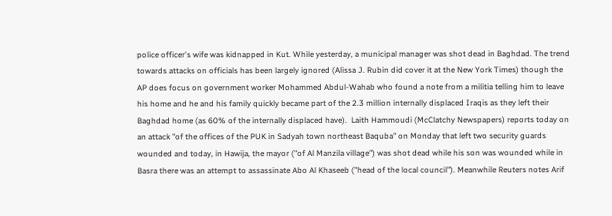police officer's wife was kidnapped in Kut. While yesterday, a municipal manager was shot dead in Baghdad. The trend towards attacks on officials has been largely ignored (Alissa J. Rubin did cover it at the New York Times) though the AP does focus on government worker Mohammed Abdul-Wahab who found a note from a militia telling him to leave his home and he and his family quickly became part of the 2.3 million internally displaced Iraqis as they left their Baghdad home (as 60% of the internally displaced have).  Laith Hammoudi (McClatchy Newspapers) reports today on an attack "of the offices of the PUK in Sadyah town northeast Baquba" on Monday that left two security guards wounded and today, in Hawija, the mayor ("of Al Manzila village") was shot dead while his son was wounded while in Basra there was an attempt to assassinate Abo Al Khaseeb ("head of the local council"). Meanwhile Reuters notes Arif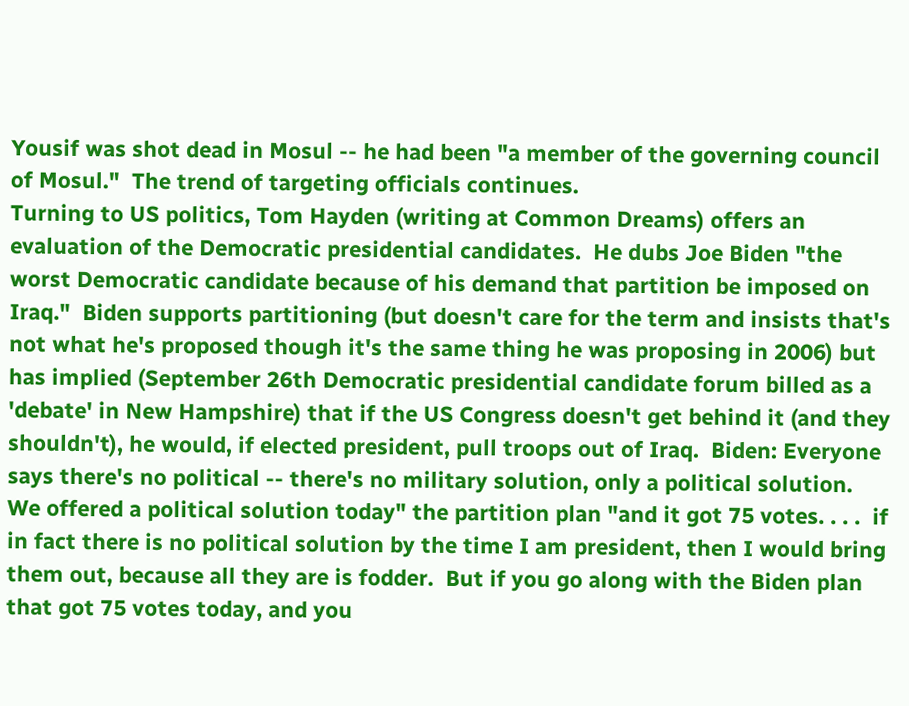Yousif was shot dead in Mosul -- he had been "a member of the governing council of Mosul."  The trend of targeting officials continues.
Turning to US politics, Tom Hayden (writing at Common Dreams) offers an evaluation of the Democratic presidential candidates.  He dubs Joe Biden "the worst Democratic candidate because of his demand that partition be imposed on Iraq."  Biden supports partitioning (but doesn't care for the term and insists that's not what he's proposed though it's the same thing he was proposing in 2006) but has implied (September 26th Democratic presidential candidate forum billed as a 'debate' in New Hampshire) that if the US Congress doesn't get behind it (and they shouldn't), he would, if elected president, pull troops out of Iraq.  Biden: Everyone says there's no political -- there's no military solution, only a political solution.  We offered a political solution today" the partition plan "and it got 75 votes. . . .  if in fact there is no political solution by the time I am president, then I would bring them out, because all they are is fodder.  But if you go along with the Biden plan that got 75 votes today, and you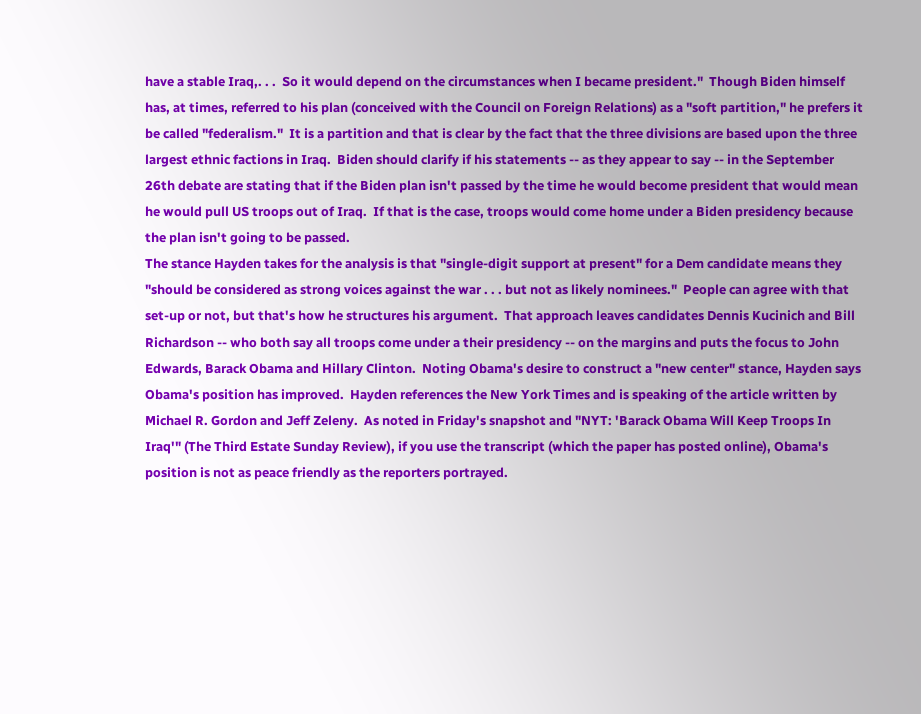have a stable Iraq,. . .  So it would depend on the circumstances when I became president."  Though Biden himself has, at times, referred to his plan (conceived with the Council on Foreign Relations) as a "soft partition," he prefers it be called "federalism."  It is a partition and that is clear by the fact that the three divisions are based upon the three largest ethnic factions in Iraq.  Biden should clarify if his statements -- as they appear to say -- in the September 26th debate are stating that if the Biden plan isn't passed by the time he would become president that would mean he would pull US troops out of Iraq.  If that is the case, troops would come home under a Biden presidency because the plan isn't going to be passed.
The stance Hayden takes for the analysis is that "single-digit support at present" for a Dem candidate means they "should be considered as strong voices against the war . . . but not as likely nominees."  People can agree with that set-up or not, but that's how he structures his argument.  That approach leaves candidates Dennis Kucinich and Bill Richardson -- who both say all troops come under a their presidency -- on the margins and puts the focus to John Edwards, Barack Obama and Hillary Clinton.  Noting Obama's desire to construct a "new center" stance, Hayden says Obama's position has improved.  Hayden references the New York Times and is speaking of the article written by Michael R. Gordon and Jeff Zeleny.  As noted in Friday's snapshot and "NYT: 'Barack Obama Will Keep Troops In Iraq'" (The Third Estate Sunday Review), if you use the transcript (which the paper has posted online), Obama's position is not as peace friendly as the reporters portrayed.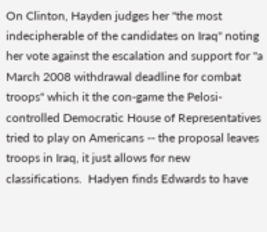On Clinton, Hayden judges her "the most indecipherable of the candidates on Iraq" noting her vote against the escalation and support for "a March 2008 withdrawal deadline for combat troops" which it the con-game the Pelosi-controlled Democratic House of Representatives tried to play on Americans -- the proposal leaves troops in Iraq, it just allows for new classifications.  Hadyen finds Edwards to have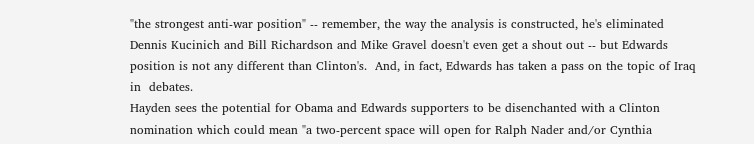"the strongest anti-war position" -- remember, the way the analysis is constructed, he's eliminated Dennis Kucinich and Bill Richardson and Mike Gravel doesn't even get a shout out -- but Edwards position is not any different than Clinton's.  And, in fact, Edwards has taken a pass on the topic of Iraq in  debates.
Hayden sees the potential for Obama and Edwards supporters to be disenchanted with a Clinton nomination which could mean "a two-percent space will open for Ralph Nader and/or Cynthia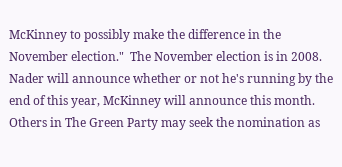McKinney to possibly make the difference in the November election."  The November election is in 2008.  Nader will announce whether or not he's running by the end of this year, McKinney will announce this month.  Others in The Green Party may seek the nomination as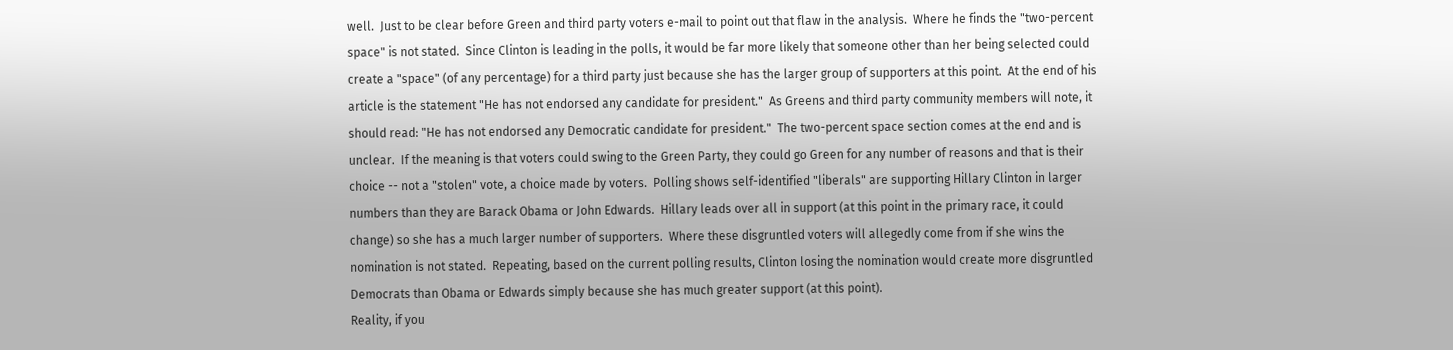well.  Just to be clear before Green and third party voters e-mail to point out that flaw in the analysis.  Where he finds the "two-percent space" is not stated.  Since Clinton is leading in the polls, it would be far more likely that someone other than her being selected could create a "space" (of any percentage) for a third party just because she has the larger group of supporters at this point.  At the end of his article is the statement "He has not endorsed any candidate for president."  As Greens and third party community members will note, it should read: "He has not endorsed any Democratic candidate for president."  The two-percent space section comes at the end and is unclear.  If the meaning is that voters could swing to the Green Party, they could go Green for any number of reasons and that is their choice -- not a "stolen" vote, a choice made by voters.  Polling shows self-identified "liberals" are supporting Hillary Clinton in larger numbers than they are Barack Obama or John Edwards.  Hillary leads over all in support (at this point in the primary race, it could change) so she has a much larger number of supporters.  Where these disgruntled voters will allegedly come from if she wins the nomination is not stated.  Repeating, based on the current polling results, Clinton losing the nomination would create more disgruntled Democrats than Obama or Edwards simply because she has much greater support (at this point).
Reality, if you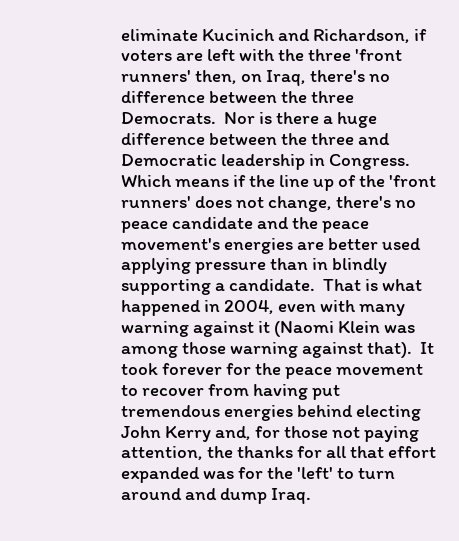eliminate Kucinich and Richardson, if voters are left with the three 'front runners' then, on Iraq, there's no difference between the three Democrats.  Nor is there a huge difference between the three and Democratic leadership in Congress.  Which means if the line up of the 'front runners' does not change, there's no peace candidate and the peace movement's energies are better used applying pressure than in blindly supporting a candidate.  That is what happened in 2004, even with many warning against it (Naomi Klein was among those warning against that).  It took forever for the peace movement to recover from having put tremendous energies behind electing John Kerry and, for those not paying attention, the thanks for all that effort expanded was for the 'left' to turn around and dump Iraq.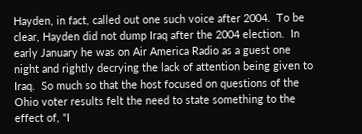Hayden, in fact, called out one such voice after 2004.  To be clear, Hayden did not dump Iraq after the 2004 election.  In early January he was on Air America Radio as a guest one night and rightly decrying the lack of attention being given to Iraq.  So much so that the host focused on questions of the Ohio voter results felt the need to state something to the effect of, "I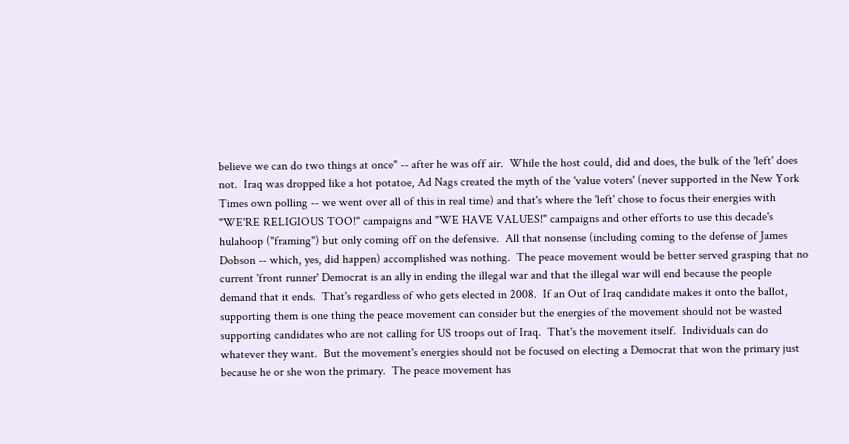believe we can do two things at once" -- after he was off air.  While the host could, did and does, the bulk of the 'left' does not.  Iraq was dropped like a hot potatoe, Ad Nags created the myth of the 'value voters' (never supported in the New York Times own polling -- we went over all of this in real time) and that's where the 'left' chose to focus their energies with "WE'RE RELIGIOUS TOO!" campaigns and "WE HAVE VALUES!" campaigns and other efforts to use this decade's hulahoop ("framing") but only coming off on the defensive.  All that nonsense (including coming to the defense of James Dobson -- which, yes, did happen) accomplished was nothing.  The peace movement would be better served grasping that no current 'front runner' Democrat is an ally in ending the illegal war and that the illegal war will end because the people demand that it ends.  That's regardless of who gets elected in 2008.  If an Out of Iraq candidate makes it onto the ballot, supporting them is one thing the peace movement can consider but the energies of the movement should not be wasted supporting candidates who are not calling for US troops out of Iraq.  That's the movement itself.  Individuals can do whatever they want.  But the movement's energies should not be focused on electing a Democrat that won the primary just because he or she won the primary.  The peace movement has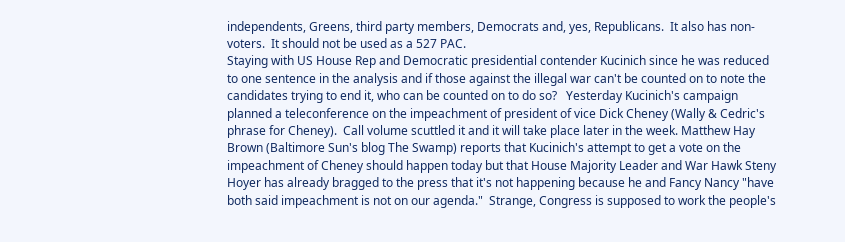independents, Greens, third party members, Democrats and, yes, Republicans.  It also has non-voters.  It should not be used as a 527 PAC.
Staying with US House Rep and Democratic presidential contender Kucinich since he was reduced to one sentence in the analysis and if those against the illegal war can't be counted on to note the candidates trying to end it, who can be counted on to do so?   Yesterday Kucinich's campaign planned a teleconference on the impeachment of president of vice Dick Cheney (Wally & Cedric's phrase for Cheney).  Call volume scuttled it and it will take place later in the week. Matthew Hay Brown (Baltimore Sun's blog The Swamp) reports that Kucinich's attempt to get a vote on the impeachment of Cheney should happen today but that House Majority Leader and War Hawk Steny Hoyer has already bragged to the press that it's not happening because he and Fancy Nancy "have both said impeachment is not on our agenda."  Strange, Congress is supposed to work the people's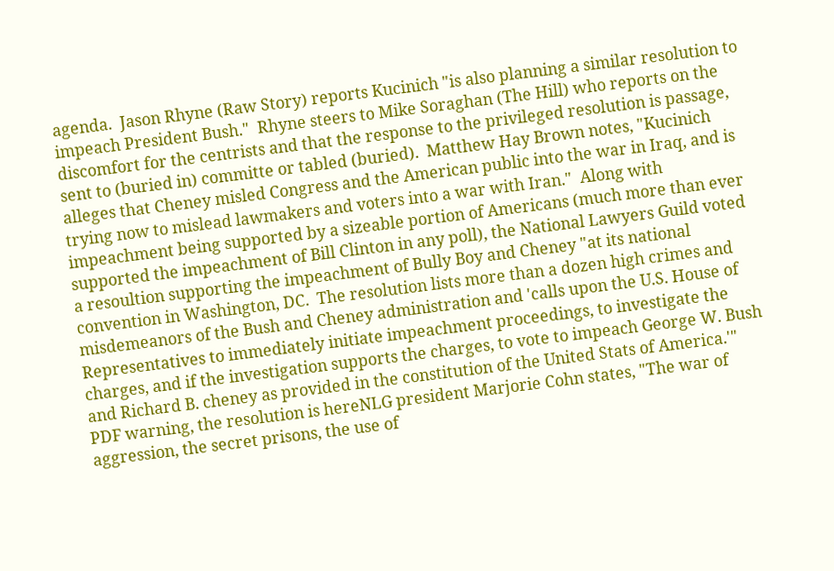agenda.  Jason Rhyne (Raw Story) reports Kucinich "is also planning a similar resolution to impeach President Bush."  Rhyne steers to Mike Soraghan (The Hill) who reports on the discomfort for the centrists and that the response to the privileged resolution is passage, sent to (buried in) committe or tabled (buried).  Matthew Hay Brown notes, "Kucinich alleges that Cheney misled Congress and the American public into the war in Iraq, and is trying now to mislead lawmakers and voters into a war with Iran."  Along with impeachment being supported by a sizeable portion of Americans (much more than ever supported the impeachment of Bill Clinton in any poll), the National Lawyers Guild voted a resoultion supporting the impeachment of Bully Boy and Cheney "at its national convention in Washington, DC.  The resolution lists more than a dozen high crimes and misdemeanors of the Bush and Cheney administration and 'calls upon the U.S. House of Representatives to immediately initiate impeachment proceedings, to investigate the charges, and if the investigation supports the charges, to vote to impeach George W. Bush and Richard B. cheney as provided in the constitution of the United Stats of America.'"  PDF warning, the resolution is hereNLG president Marjorie Cohn states, "The war of aggression, the secret prisons, the use of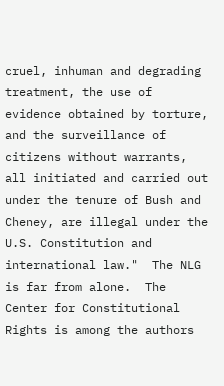cruel, inhuman and degrading treatment, the use of evidence obtained by torture, and the surveillance of citizens without warrants, all initiated and carried out under the tenure of Bush and Cheney, are illegal under the U.S. Constitution and international law."  The NLG is far from alone.  The Center for Constitutional Rights is among the authors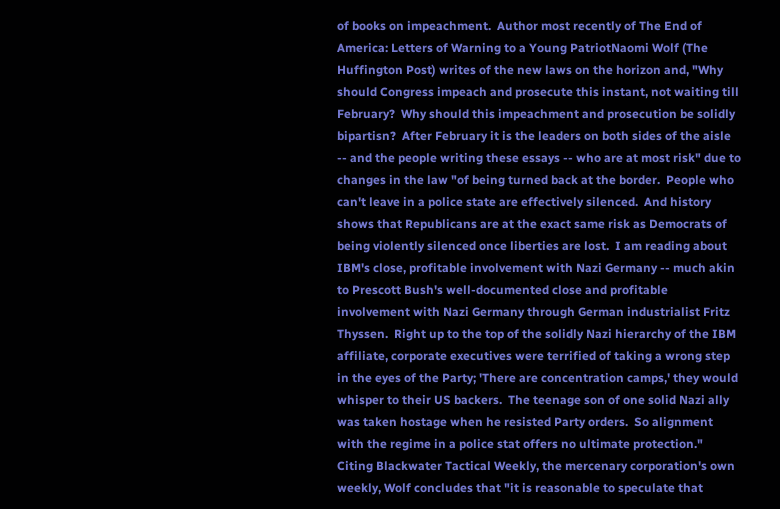of books on impeachment.  Author most recently of The End of America: Letters of Warning to a Young PatriotNaomi Wolf (The Huffington Post) writes of the new laws on the horizon and, "Why should Congress impeach and prosecute this instant, not waiting till February?  Why should this impeachment and prosecution be solidly bipartisn?  After February it is the leaders on both sides of the aisle -- and the people writing these essays -- who are at most risk" due to changes in the law "of being turned back at the border.  People who can't leave in a police state are effectively silenced.  And history shows that Republicans are at the exact same risk as Democrats of being violently silenced once liberties are lost.  I am reading about IBM's close, profitable involvement with Nazi Germany -- much akin to Prescott Bush's well-documented close and profitable involvement with Nazi Germany through German industrialist Fritz Thyssen.  Right up to the top of the solidly Nazi hierarchy of the IBM affiliate, corporate executives were terrified of taking a wrong step in the eyes of the Party; 'There are concentration camps,' they would whisper to their US backers.  The teenage son of one solid Nazi ally was taken hostage when he resisted Party orders.  So alignment with the regime in a police stat offers no ultimate protection."
Citing Blackwater Tactical Weekly, the mercenary corporation's own weekly, Wolf concludes that "it is reasonable to speculate that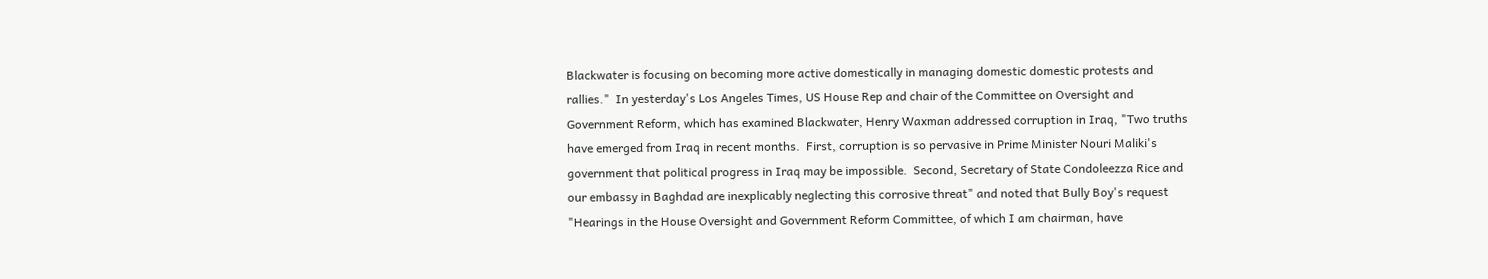Blackwater is focusing on becoming more active domestically in managing domestic domestic protests and rallies."  In yesterday's Los Angeles Times, US House Rep and chair of the Committee on Oversight and Government Reform, which has examined Blackwater, Henry Waxman addressed corruption in Iraq, "Two truths have emerged from Iraq in recent months.  First, corruption is so pervasive in Prime Minister Nouri Maliki's government that political progress in Iraq may be impossible.  Second, Secretary of State Condoleezza Rice and our embassy in Baghdad are inexplicably neglecting this corrosive threat" and noted that Bully Boy's request "Hearings in the House Oversight and Government Reform Committee, of which I am chairman, have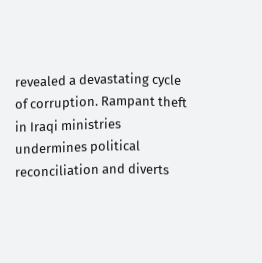revealed a devastating cycle of corruption. Rampant theft in Iraqi ministries undermines political reconciliation and diverts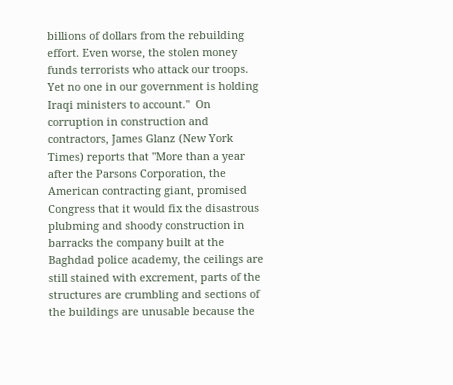billions of dollars from the rebuilding effort. Even worse, the stolen money funds terrorists who attack our troops. Yet no one in our government is holding Iraqi ministers to account."  On corruption in construction and contractors, James Glanz (New York Times) reports that "More than a year after the Parsons Corporation, the American contracting giant, promised Congress that it would fix the disastrous plubming and shoody construction in barracks the company built at the Baghdad police academy, the ceilings are still stained with excrement, parts of the structures are crumbling and sections of the buildings are unusable because the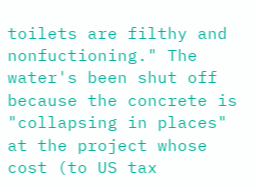toilets are filthy and nonfuctioning." The water's been shut off because the concrete is "collapsing in places" at the project whose cost (to US tax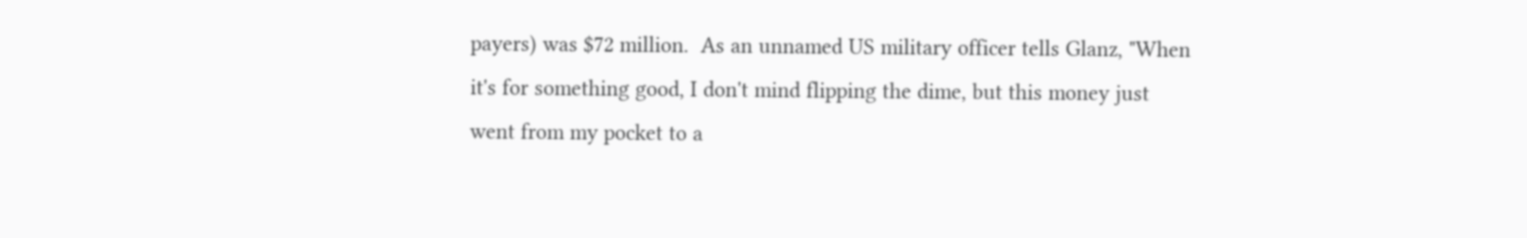payers) was $72 million.  As an unnamed US military officer tells Glanz, "When it's for something good, I don't mind flipping the dime, but this money just went from my pocket to a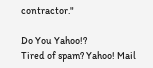contractor."

Do You Yahoo!?
Tired of spam? Yahoo! Mail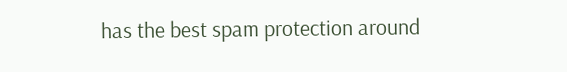has the best spam protection around